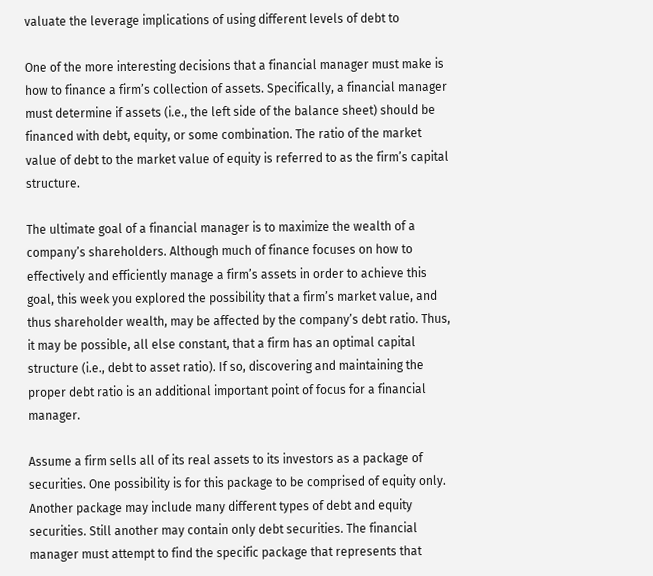valuate the leverage implications of using different levels of debt to

One of the more interesting decisions that a financial manager must make is how to finance a firm’s collection of assets. Specifically, a financial manager must determine if assets (i.e., the left side of the balance sheet) should be financed with debt, equity, or some combination. The ratio of the market value of debt to the market value of equity is referred to as the firm’s capital structure.

The ultimate goal of a financial manager is to maximize the wealth of a company’s shareholders. Although much of finance focuses on how to effectively and efficiently manage a firm’s assets in order to achieve this goal, this week you explored the possibility that a firm’s market value, and thus shareholder wealth, may be affected by the company’s debt ratio. Thus, it may be possible, all else constant, that a firm has an optimal capital structure (i.e., debt to asset ratio). If so, discovering and maintaining the proper debt ratio is an additional important point of focus for a financial manager.

Assume a firm sells all of its real assets to its investors as a package of securities. One possibility is for this package to be comprised of equity only. Another package may include many different types of debt and equity securities. Still another may contain only debt securities. The financial manager must attempt to find the specific package that represents that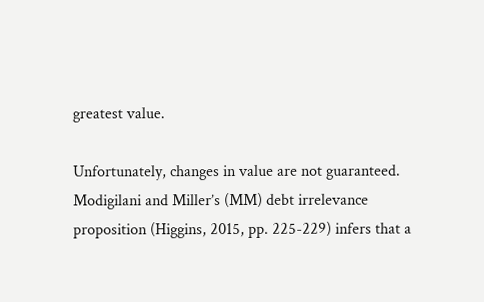greatest value.

Unfortunately, changes in value are not guaranteed. Modigilani and Miller’s (MM) debt irrelevance proposition (Higgins, 2015, pp. 225-229) infers that a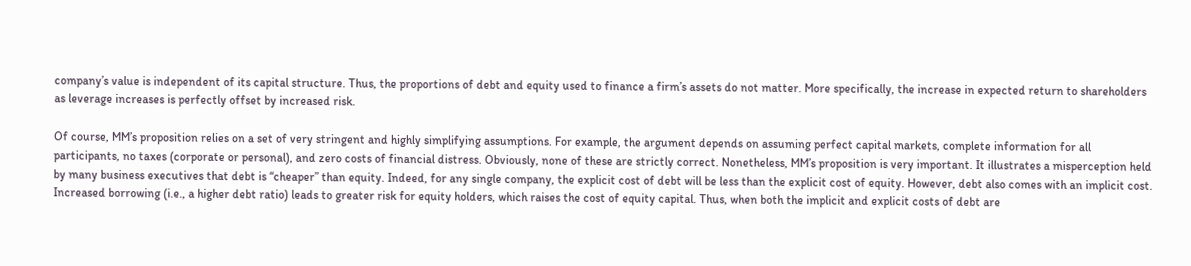company’s value is independent of its capital structure. Thus, the proportions of debt and equity used to finance a firm’s assets do not matter. More specifically, the increase in expected return to shareholders as leverage increases is perfectly offset by increased risk.

Of course, MM’s proposition relies on a set of very stringent and highly simplifying assumptions. For example, the argument depends on assuming perfect capital markets, complete information for all participants, no taxes (corporate or personal), and zero costs of financial distress. Obviously, none of these are strictly correct. Nonetheless, MM’s proposition is very important. It illustrates a misperception held by many business executives that debt is “cheaper” than equity. Indeed, for any single company, the explicit cost of debt will be less than the explicit cost of equity. However, debt also comes with an implicit cost. Increased borrowing (i.e., a higher debt ratio) leads to greater risk for equity holders, which raises the cost of equity capital. Thus, when both the implicit and explicit costs of debt are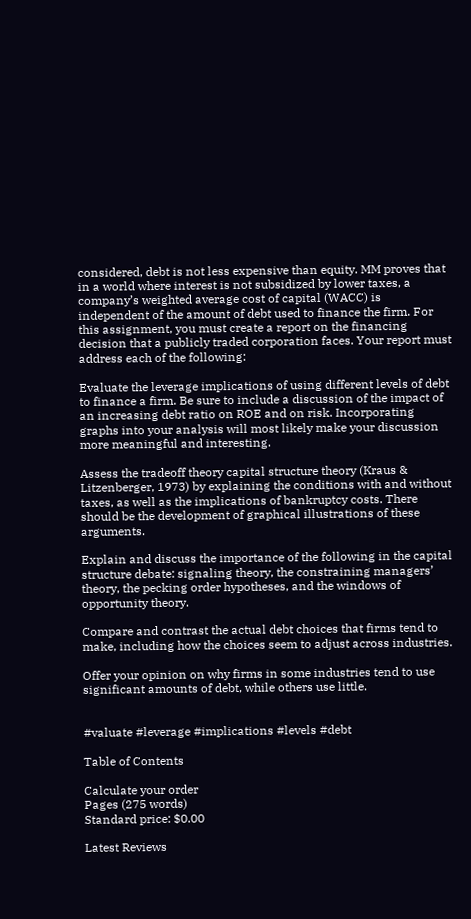considered, debt is not less expensive than equity. MM proves that in a world where interest is not subsidized by lower taxes, a company’s weighted average cost of capital (WACC) is independent of the amount of debt used to finance the firm. For this assignment, you must create a report on the financing decision that a publicly traded corporation faces. Your report must address each of the following:

Evaluate the leverage implications of using different levels of debt to finance a firm. Be sure to include a discussion of the impact of an increasing debt ratio on ROE and on risk. Incorporating graphs into your analysis will most likely make your discussion more meaningful and interesting.

Assess the tradeoff theory capital structure theory (Kraus & Litzenberger, 1973) by explaining the conditions with and without taxes, as well as the implications of bankruptcy costs. There should be the development of graphical illustrations of these arguments.

Explain and discuss the importance of the following in the capital structure debate: signaling theory, the constraining managers’ theory, the pecking order hypotheses, and the windows of opportunity theory.

Compare and contrast the actual debt choices that firms tend to make, including how the choices seem to adjust across industries.

Offer your opinion on why firms in some industries tend to use significant amounts of debt, while others use little.


#valuate #leverage #implications #levels #debt

Table of Contents

Calculate your order
Pages (275 words)
Standard price: $0.00

Latest Reviews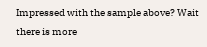Impressed with the sample above? Wait there is more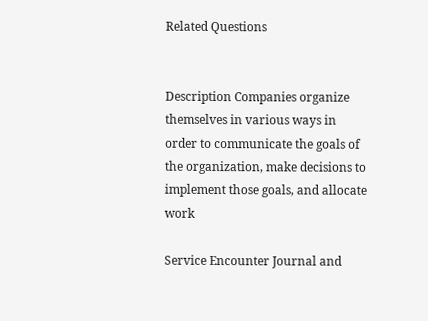Related Questions


Description Companies organize themselves in various ways in order to communicate the goals of the organization, make decisions to implement those goals, and allocate work

Service Encounter Journal and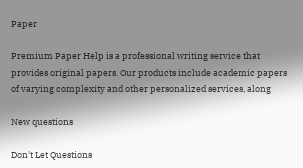Paper

Premium Paper Help is a professional writing service that provides original papers. Our products include academic papers of varying complexity and other personalized services, along

New questions

Don't Let Questions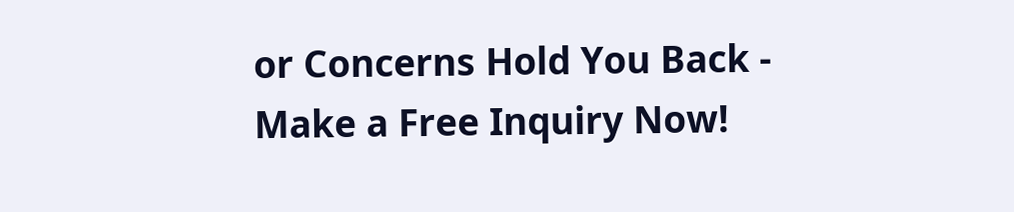or Concerns Hold You Back - Make a Free Inquiry Now!